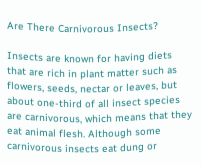Are There Carnivorous Insects?

Insects are known for having diets that are rich in plant matter such as flowers, seeds, nectar or leaves, but about one-third of all insect species are carnivorous, which means that they eat animal flesh. Although some carnivorous insects eat dung or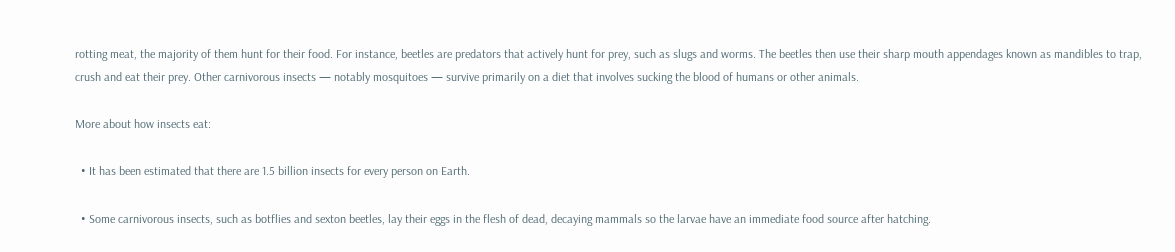rotting meat, the majority of them hunt for their food. For instance, beetles are predators that actively hunt for prey, such as slugs and worms. The beetles then use their sharp mouth appendages known as mandibles to trap, crush and eat their prey. Other carnivorous insects — notably mosquitoes — survive primarily on a diet that involves sucking the blood of humans or other animals.

More about how insects eat:

  • It has been estimated that there are 1.5 billion insects for every person on Earth.

  • Some carnivorous insects, such as botflies and sexton beetles, lay their eggs in the flesh of dead, decaying mammals so the larvae have an immediate food source after hatching.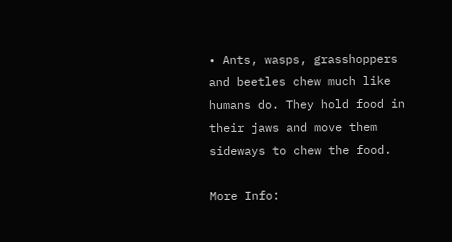• Ants, wasps, grasshoppers and beetles chew much like humans do. They hold food in their jaws and move them sideways to chew the food.

More Info: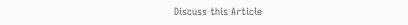Discuss this Article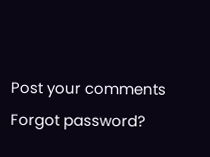Post your comments
Forgot password?